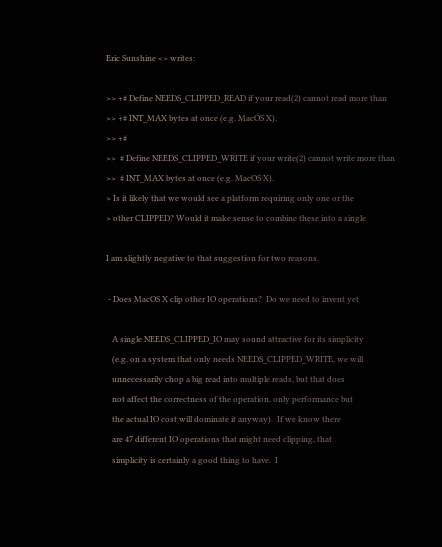Eric Sunshine <> writes:

>> +# Define NEEDS_CLIPPED_READ if your read(2) cannot read more than
>> +# INT_MAX bytes at once (e.g. MacOS X).
>> +#
>>  # Define NEEDS_CLIPPED_WRITE if your write(2) cannot write more than
>>  # INT_MAX bytes at once (e.g. MacOS X).
> Is it likely that we would see a platform requiring only one or the
> other CLIPPED? Would it make sense to combine these into a single

I am slightly negative to that suggestion for two reasons.

 - Does MacOS X clip other IO operations?  Do we need to invent yet

   A single NEEDS_CLIPPED_IO may sound attractive for its simplicity
   (e.g. on a system that only needs NEEDS_CLIPPED_WRITE, we will
   unnecessarily chop a big read into multiple reads, but that does
   not affect the correctness of the operation, only performance but
   the actual IO cost will dominate it anyway).  If we know there
   are 47 different IO operations that might need clipping, that
   simplicity is certainly a good thing to have.  I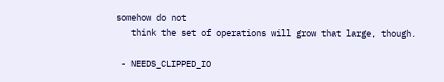somehow do not
   think the set of operations will grow that large, though.

 - NEEDS_CLIPPED_IO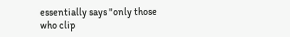essentially says "only those who clip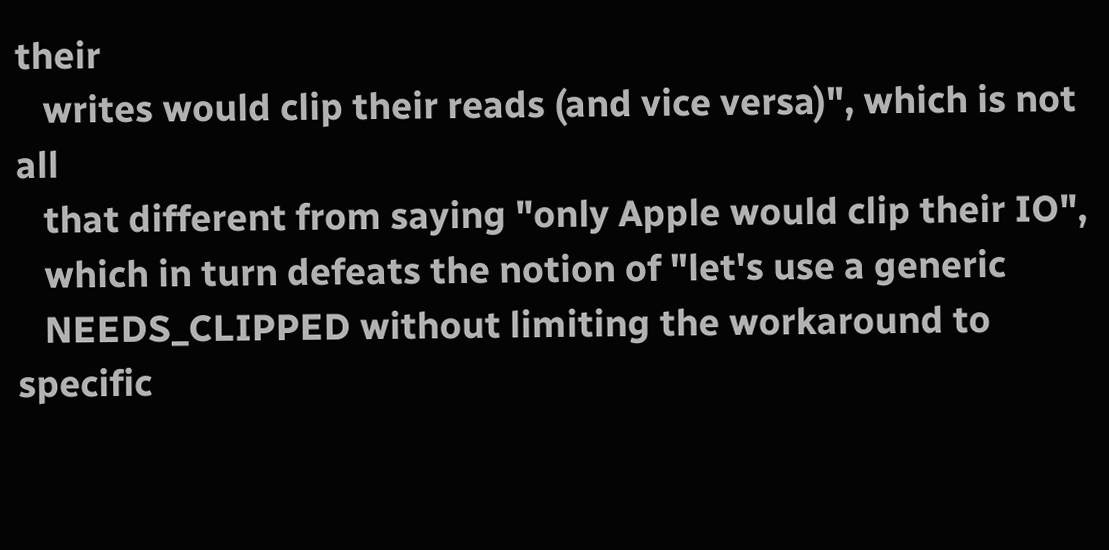their
   writes would clip their reads (and vice versa)", which is not all
   that different from saying "only Apple would clip their IO",
   which in turn defeats the notion of "let's use a generic
   NEEDS_CLIPPED without limiting the workaround to specific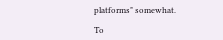platforms" somewhat.

To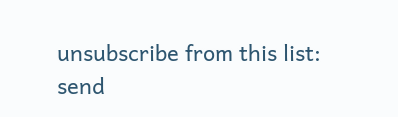unsubscribe from this list: send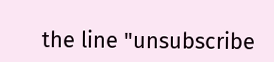the line "unsubscribe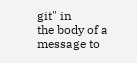git" in
the body of a message to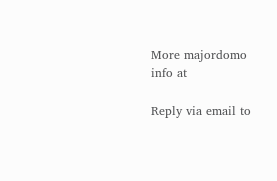More majordomo info at

Reply via email to